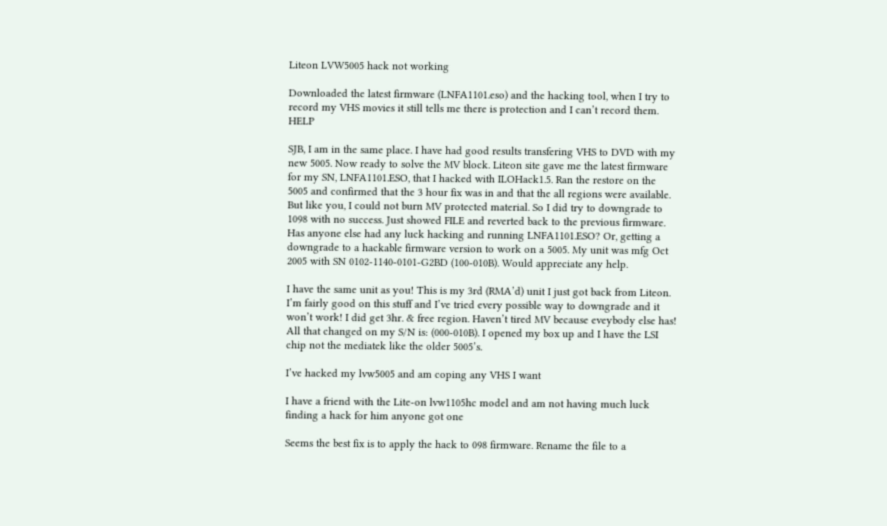Liteon LVW5005 hack not working

Downloaded the latest firmware (LNFA1101.eso) and the hacking tool, when I try to record my VHS movies it still tells me there is protection and I can’t record them. HELP

SJB, I am in the same place. I have had good results transfering VHS to DVD with my new 5005. Now ready to solve the MV block. Liteon site gave me the latest firmware for my SN, LNFA1101.ESO, that I hacked with ILOHack1.5. Ran the restore on the 5005 and confirmed that the 3 hour fix was in and that the all regions were available. But like you, I could not burn MV protected material. So I did try to downgrade to 1098 with no success. Just showed FILE and reverted back to the previous firmware. Has anyone else had any luck hacking and running LNFA1101.ESO? Or, getting a downgrade to a hackable firmware version to work on a 5005. My unit was mfg Oct 2005 with SN 0102-1140-0101-G2BD (100-010B). Would appreciate any help.

I have the same unit as you! This is my 3rd (RMA’d) unit I just got back from Liteon. I’m fairly good on this stuff and I’ve tried every possible way to downgrade and it won’t work! I did get 3hr. & free region. Haven’t tired MV because eveybody else has! All that changed on my S/N is: (000-010B). I opened my box up and I have the LSI chip not the mediatek like the older 5005’s.

I’ve hacked my lvw5005 and am coping any VHS I want

I have a friend with the Lite-on lvw1105hc model and am not having much luck finding a hack for him anyone got one

Seems the best fix is to apply the hack to 098 firmware. Rename the file to a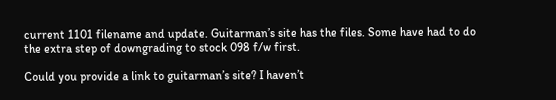current 1101 filename and update. Guitarman’s site has the files. Some have had to do the extra step of downgrading to stock 098 f/w first.

Could you provide a link to guitarman’s site? I haven’t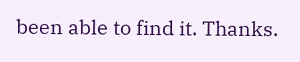been able to find it. Thanks.